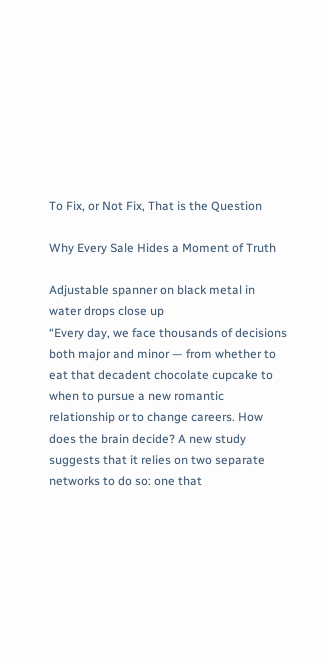To Fix, or Not Fix, That is the Question

Why Every Sale Hides a Moment of Truth

Adjustable spanner on black metal in water drops close up
“Every day, we face thousands of decisions both major and minor — from whether to eat that decadent chocolate cupcake to when to pursue a new romantic relationship or to change careers. How does the brain decide? A new study suggests that it relies on two separate networks to do so: one that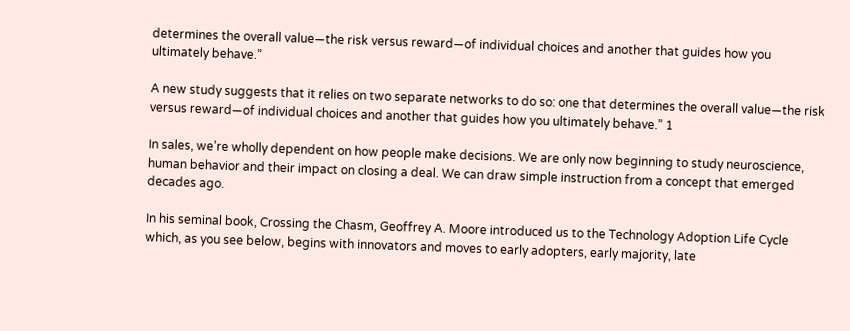determines the overall value—the risk versus reward—of individual choices and another that guides how you ultimately behave.”

A new study suggests that it relies on two separate networks to do so: one that determines the overall value—the risk versus reward—of individual choices and another that guides how you ultimately behave.” 1

In sales, we’re wholly dependent on how people make decisions. We are only now beginning to study neuroscience, human behavior and their impact on closing a deal. We can draw simple instruction from a concept that emerged decades ago.

In his seminal book, Crossing the Chasm, Geoffrey A. Moore introduced us to the Technology Adoption Life Cycle which, as you see below, begins with innovators and moves to early adopters, early majority, late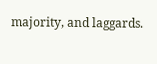majority, and laggards.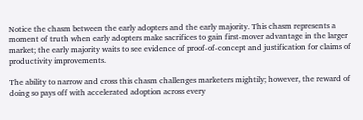Notice the chasm between the early adopters and the early majority. This chasm represents a moment of truth when early adopters make sacrifices to gain first-mover advantage in the larger market; the early majority waits to see evidence of proof-of-concept and justification for claims of productivity improvements.

The ability to narrow and cross this chasm challenges marketers mightily; however, the reward of doing so pays off with accelerated adoption across every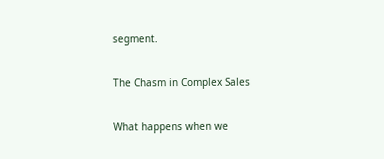segment.

The Chasm in Complex Sales

What happens when we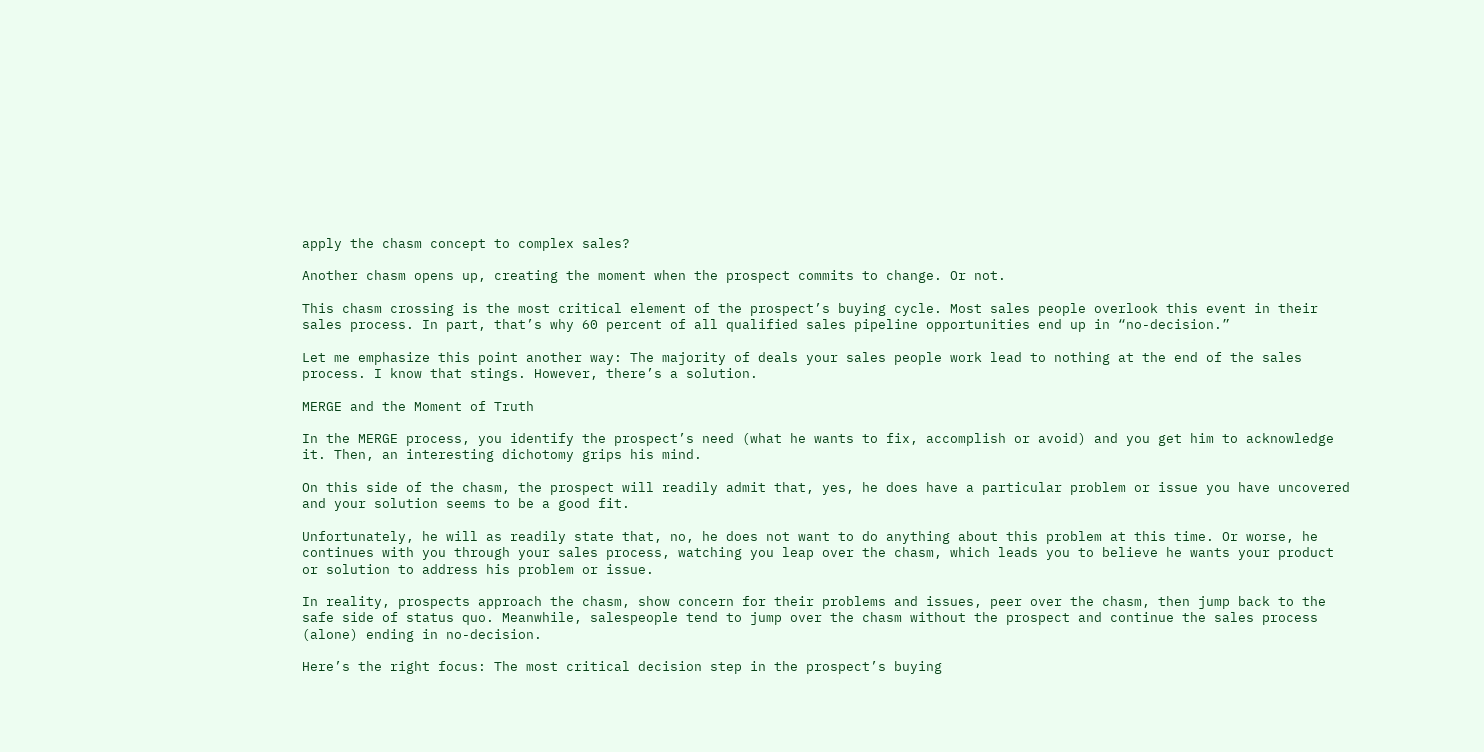apply the chasm concept to complex sales?

Another chasm opens up, creating the moment when the prospect commits to change. Or not.

This chasm crossing is the most critical element of the prospect’s buying cycle. Most sales people overlook this event in their sales process. In part, that’s why 60 percent of all qualified sales pipeline opportunities end up in “no-decision.”

Let me emphasize this point another way: The majority of deals your sales people work lead to nothing at the end of the sales process. I know that stings. However, there’s a solution.

MERGE and the Moment of Truth

In the MERGE process, you identify the prospect’s need (what he wants to fix, accomplish or avoid) and you get him to acknowledge it. Then, an interesting dichotomy grips his mind.

On this side of the chasm, the prospect will readily admit that, yes, he does have a particular problem or issue you have uncovered and your solution seems to be a good fit.

Unfortunately, he will as readily state that, no, he does not want to do anything about this problem at this time. Or worse, he continues with you through your sales process, watching you leap over the chasm, which leads you to believe he wants your product or solution to address his problem or issue.

In reality, prospects approach the chasm, show concern for their problems and issues, peer over the chasm, then jump back to the safe side of status quo. Meanwhile, salespeople tend to jump over the chasm without the prospect and continue the sales process (alone) ending in no-decision.

Here’s the right focus: The most critical decision step in the prospect’s buying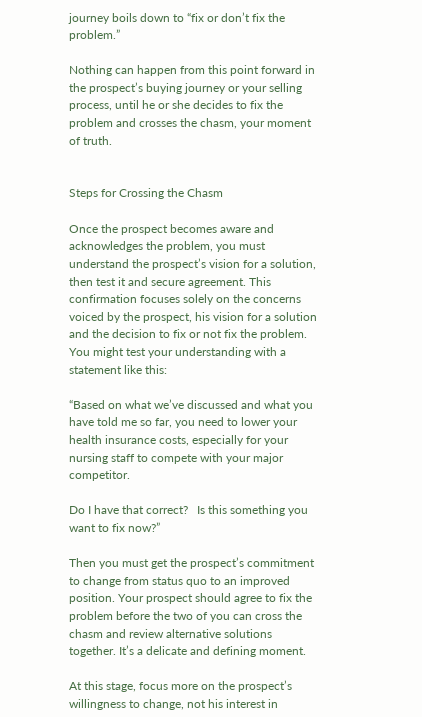journey boils down to “fix or don’t fix the problem.”

Nothing can happen from this point forward in the prospect’s buying journey or your selling process, until he or she decides to fix the problem and crosses the chasm, your moment of truth.


Steps for Crossing the Chasm

Once the prospect becomes aware and acknowledges the problem, you must understand the prospect’s vision for a solution, then test it and secure agreement. This confirmation focuses solely on the concerns voiced by the prospect, his vision for a solution and the decision to fix or not fix the problem. You might test your understanding with a statement like this:

“Based on what we’ve discussed and what you have told me so far, you need to lower your health insurance costs, especially for your nursing staff to compete with your major competitor.

Do I have that correct?   Is this something you want to fix now?”

Then you must get the prospect’s commitment to change from status quo to an improved position. Your prospect should agree to fix the problem before the two of you can cross the chasm and review alternative solutions together. It’s a delicate and defining moment.

At this stage, focus more on the prospect’s willingness to change, not his interest in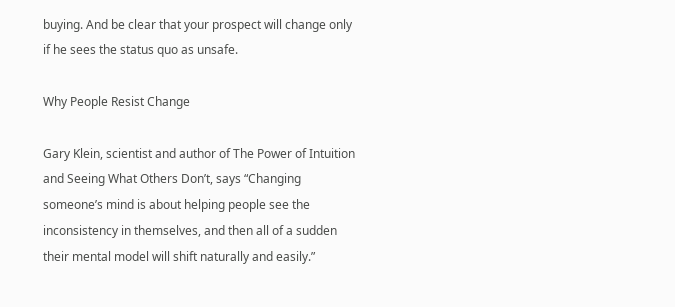buying. And be clear that your prospect will change only if he sees the status quo as unsafe.

Why People Resist Change

Gary Klein, scientist and author of The Power of Intuition and Seeing What Others Don’t, says “Changing someone’s mind is about helping people see the inconsistency in themselves, and then all of a sudden their mental model will shift naturally and easily.”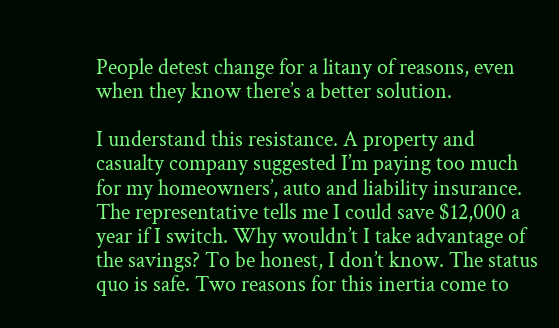People detest change for a litany of reasons, even when they know there’s a better solution.

I understand this resistance. A property and casualty company suggested I’m paying too much for my homeowners’, auto and liability insurance. The representative tells me I could save $12,000 a year if I switch. Why wouldn’t I take advantage of the savings? To be honest, I don’t know. The status quo is safe. Two reasons for this inertia come to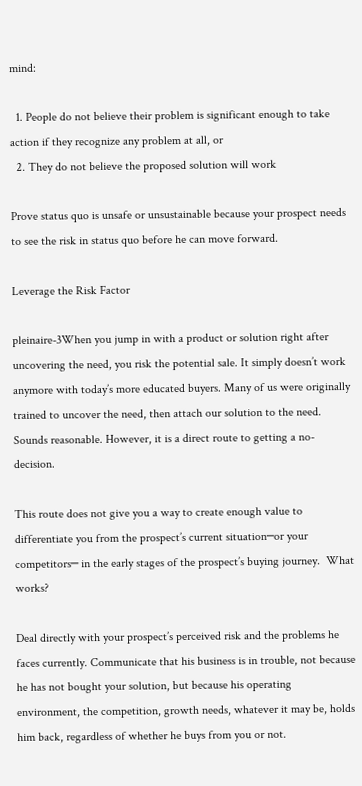mind:

  1. People do not believe their problem is significant enough to take action if they recognize any problem at all, or
  2. They do not believe the proposed solution will work

Prove status quo is unsafe or unsustainable because your prospect needs to see the risk in status quo before he can move forward.

Leverage the Risk Factor

pleinaire-3When you jump in with a product or solution right after uncovering the need, you risk the potential sale. It simply doesn’t work anymore with today’s more educated buyers. Many of us were originally trained to uncover the need, then attach our solution to the need. Sounds reasonable. However, it is a direct route to getting a no-decision.

This route does not give you a way to create enough value to differentiate you from the prospect’s current situation─or your competitors─ in the early stages of the prospect’s buying journey.  What works?

Deal directly with your prospect’s perceived risk and the problems he faces currently. Communicate that his business is in trouble, not because he has not bought your solution, but because his operating environment, the competition, growth needs, whatever it may be, holds him back, regardless of whether he buys from you or not.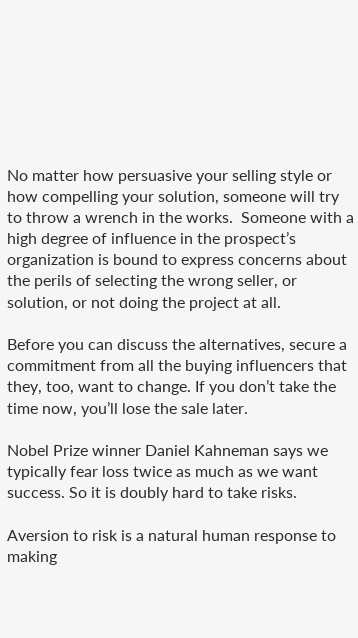No matter how persuasive your selling style or how compelling your solution, someone will try to throw a wrench in the works.  Someone with a high degree of influence in the prospect’s organization is bound to express concerns about the perils of selecting the wrong seller, or solution, or not doing the project at all.

Before you can discuss the alternatives, secure a commitment from all the buying influencers that they, too, want to change. If you don’t take the time now, you’ll lose the sale later.

Nobel Prize winner Daniel Kahneman says we typically fear loss twice as much as we want success. So it is doubly hard to take risks.

Aversion to risk is a natural human response to making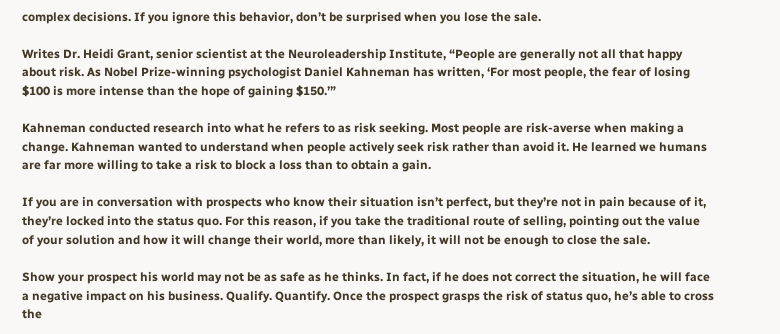complex decisions. If you ignore this behavior, don’t be surprised when you lose the sale.

Writes Dr. Heidi Grant, senior scientist at the Neuroleadership Institute, “People are generally not all that happy about risk. As Nobel Prize-winning psychologist Daniel Kahneman has written, ‘For most people, the fear of losing $100 is more intense than the hope of gaining $150.’”

Kahneman conducted research into what he refers to as risk seeking. Most people are risk-averse when making a change. Kahneman wanted to understand when people actively seek risk rather than avoid it. He learned we humans are far more willing to take a risk to block a loss than to obtain a gain.

If you are in conversation with prospects who know their situation isn’t perfect, but they’re not in pain because of it, they’re locked into the status quo. For this reason, if you take the traditional route of selling, pointing out the value of your solution and how it will change their world, more than likely, it will not be enough to close the sale.

Show your prospect his world may not be as safe as he thinks. In fact, if he does not correct the situation, he will face a negative impact on his business. Qualify. Quantify. Once the prospect grasps the risk of status quo, he’s able to cross the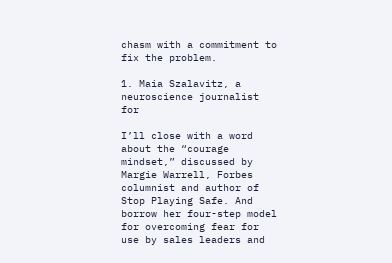chasm with a commitment to fix the problem.

1. Maia Szalavitz, a neuroscience journalist for

I’ll close with a word about the “courage mindset,” discussed by Margie Warrell, Forbes columnist and author of Stop Playing Safe. And borrow her four-step model for overcoming fear for use by sales leaders and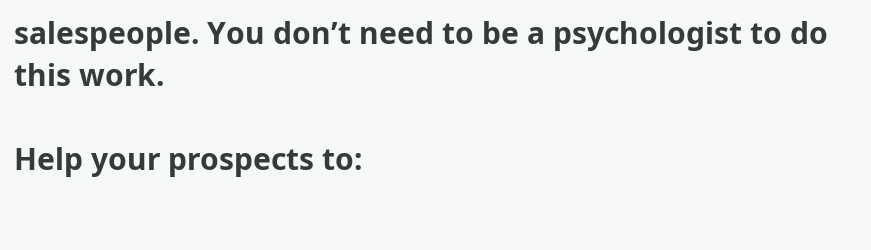salespeople. You don’t need to be a psychologist to do this work.

Help your prospects to: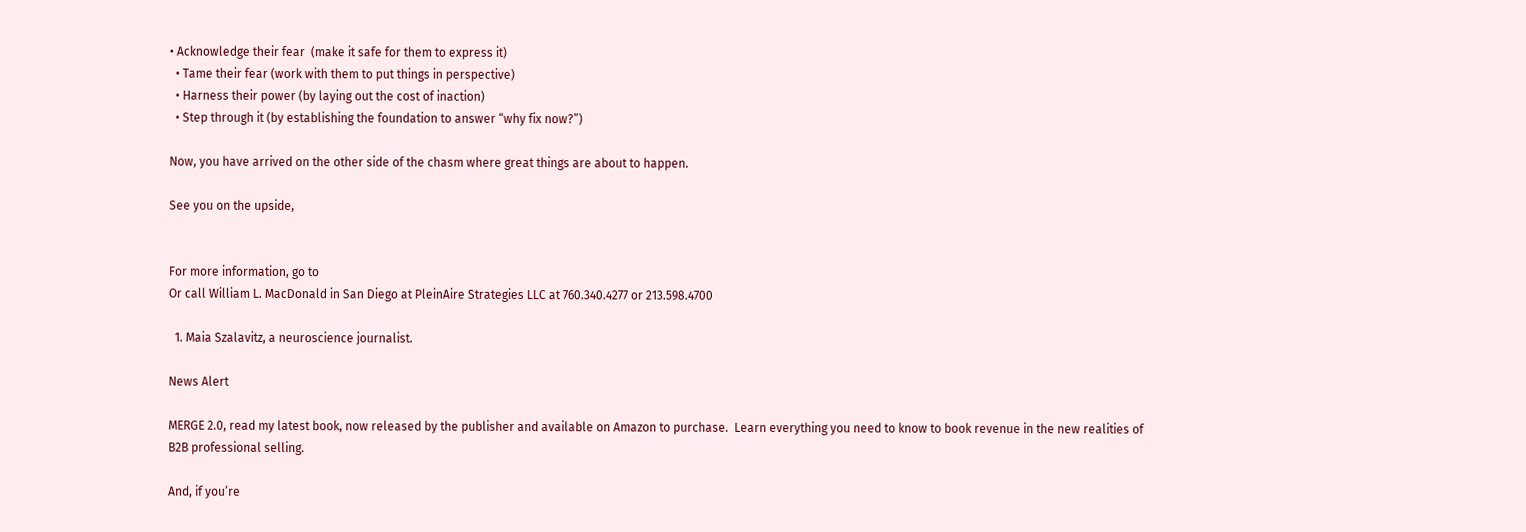• Acknowledge their fear  (make it safe for them to express it)
  • Tame their fear (work with them to put things in perspective)
  • Harness their power (by laying out the cost of inaction)
  • Step through it (by establishing the foundation to answer “why fix now?”)

Now, you have arrived on the other side of the chasm where great things are about to happen.

See you on the upside,


For more information, go to
Or call William L. MacDonald in San Diego at PleinAire Strategies LLC at 760.340.4277 or 213.598.4700

  1. Maia Szalavitz, a neuroscience journalist.

News Alert

MERGE 2.0, read my latest book, now released by the publisher and available on Amazon to purchase.  Learn everything you need to know to book revenue in the new realities of B2B professional selling.

And, if you’re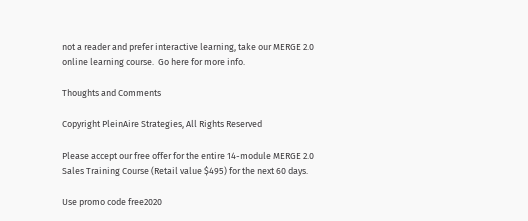not a reader and prefer interactive learning, take our MERGE 2.0 online learning course.  Go here for more info.

Thoughts and Comments

Copyright PleinAire Strategies, All Rights Reserved

Please accept our free offer for the entire 14-module MERGE 2.0 Sales Training Course (Retail value $495) for the next 60 days.

Use promo code free2020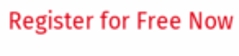Register for Free Now